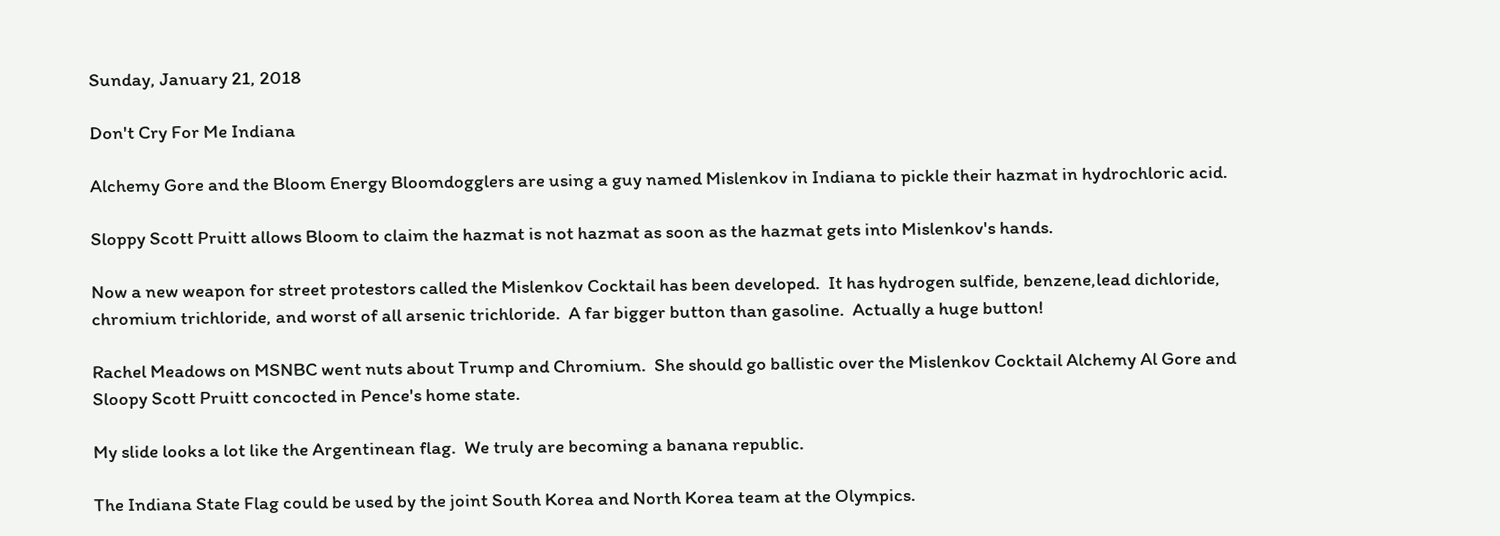Sunday, January 21, 2018

Don't Cry For Me Indiana

Alchemy Gore and the Bloom Energy Bloomdogglers are using a guy named Mislenkov in Indiana to pickle their hazmat in hydrochloric acid.

Sloppy Scott Pruitt allows Bloom to claim the hazmat is not hazmat as soon as the hazmat gets into Mislenkov's hands.

Now a new weapon for street protestors called the Mislenkov Cocktail has been developed.  It has hydrogen sulfide, benzene,lead dichloride, chromium trichloride, and worst of all arsenic trichloride.  A far bigger button than gasoline.  Actually a huge button!

Rachel Meadows on MSNBC went nuts about Trump and Chromium.  She should go ballistic over the Mislenkov Cocktail Alchemy Al Gore and Sloopy Scott Pruitt concocted in Pence's home state.

My slide looks a lot like the Argentinean flag.  We truly are becoming a banana republic.

The Indiana State Flag could be used by the joint South Korea and North Korea team at the Olympics.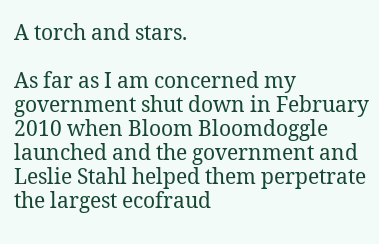A torch and stars.

As far as I am concerned my government shut down in February 2010 when Bloom Bloomdoggle launched and the government and Leslie Stahl helped them perpetrate the largest ecofraud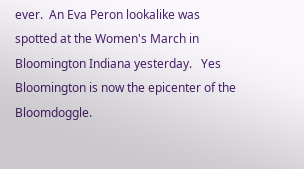ever.  An Eva Peron lookalike was spotted at the Women's March in Bloomington Indiana yesterday.   Yes Bloomington is now the epicenter of the Bloomdoggle.